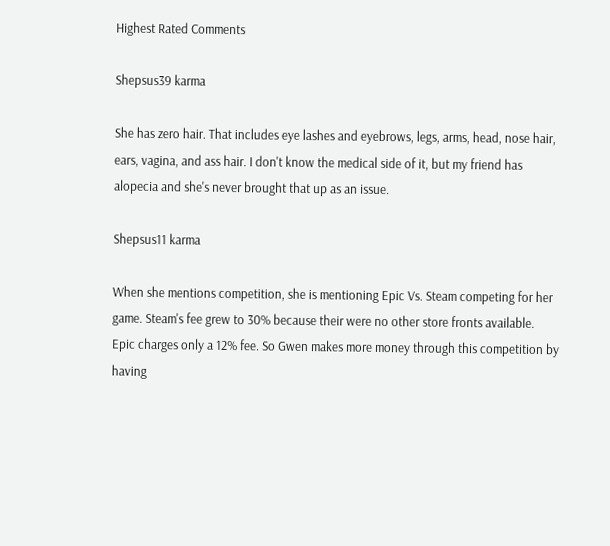Highest Rated Comments

Shepsus39 karma

She has zero hair. That includes eye lashes and eyebrows, legs, arms, head, nose hair, ears, vagina, and ass hair. I don't know the medical side of it, but my friend has alopecia and she's never brought that up as an issue.

Shepsus11 karma

When she mentions competition, she is mentioning Epic Vs. Steam competing for her game. Steam's fee grew to 30% because their were no other store fronts available. Epic charges only a 12% fee. So Gwen makes more money through this competition by having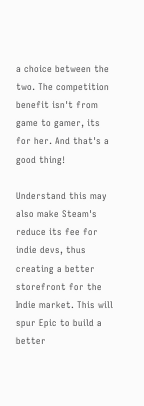a choice between the two. The competition benefit isn't from game to gamer, its for her. And that's a good thing!

Understand this may also make Steam's reduce its fee for indie devs, thus creating a better storefront for the Indie market. This will spur Epic to build a better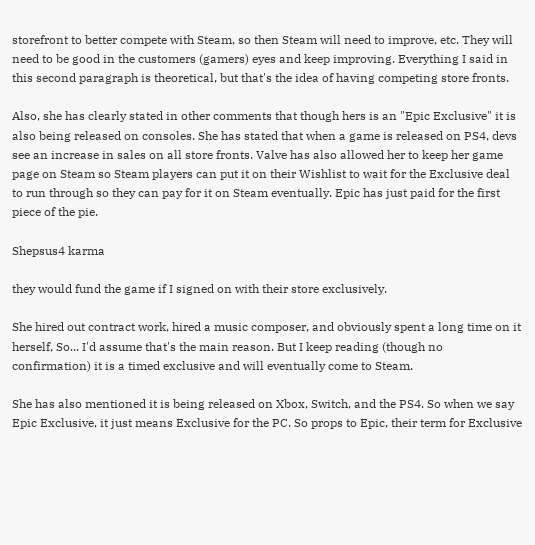storefront to better compete with Steam, so then Steam will need to improve, etc. They will need to be good in the customers (gamers) eyes and keep improving. Everything I said in this second paragraph is theoretical, but that's the idea of having competing store fronts.

Also, she has clearly stated in other comments that though hers is an "Epic Exclusive" it is also being released on consoles. She has stated that when a game is released on PS4, devs see an increase in sales on all store fronts. Valve has also allowed her to keep her game page on Steam so Steam players can put it on their Wishlist to wait for the Exclusive deal to run through so they can pay for it on Steam eventually. Epic has just paid for the first piece of the pie.

Shepsus4 karma

they would fund the game if I signed on with their store exclusively.

She hired out contract work, hired a music composer, and obviously spent a long time on it herself, So... I'd assume that's the main reason. But I keep reading (though no confirmation) it is a timed exclusive and will eventually come to Steam.

She has also mentioned it is being released on Xbox, Switch, and the PS4. So when we say Epic Exclusive, it just means Exclusive for the PC. So props to Epic, their term for Exclusive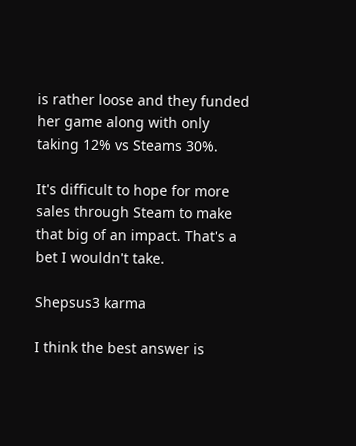is rather loose and they funded her game along with only taking 12% vs Steams 30%.

It's difficult to hope for more sales through Steam to make that big of an impact. That's a bet I wouldn't take.

Shepsus3 karma

I think the best answer is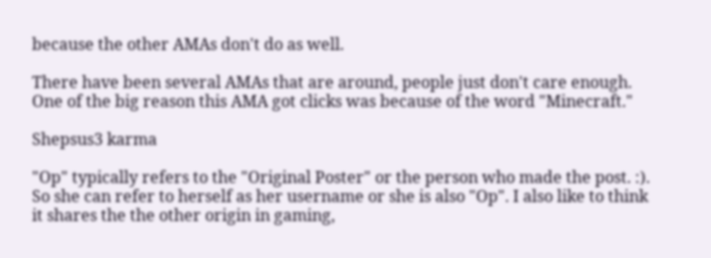because the other AMAs don't do as well.

There have been several AMAs that are around, people just don't care enough. One of the big reason this AMA got clicks was because of the word "Minecraft."

Shepsus3 karma

"Op" typically refers to the "Original Poster" or the person who made the post. :). So she can refer to herself as her username or she is also "Op". I also like to think it shares the the other origin in gaming,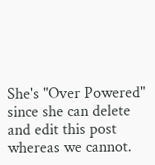She's "Over Powered" since she can delete and edit this post whereas we cannot.